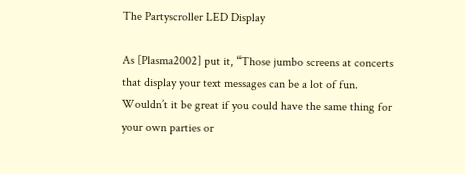The Partyscroller LED Display

As [Plasma2002] put it, “Those jumbo screens at concerts that display your text messages can be a lot of fun. Wouldn’t it be great if you could have the same thing for your own parties or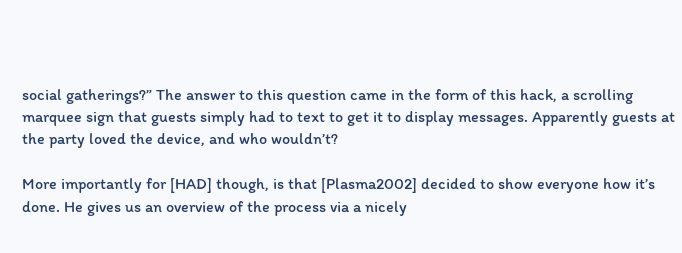social gatherings?” The answer to this question came in the form of this hack, a scrolling marquee sign that guests simply had to text to get it to display messages. Apparently guests at the party loved the device, and who wouldn’t?

More importantly for [HAD] though, is that [Plasma2002] decided to show everyone how it’s done. He gives us an overview of the process via a nicely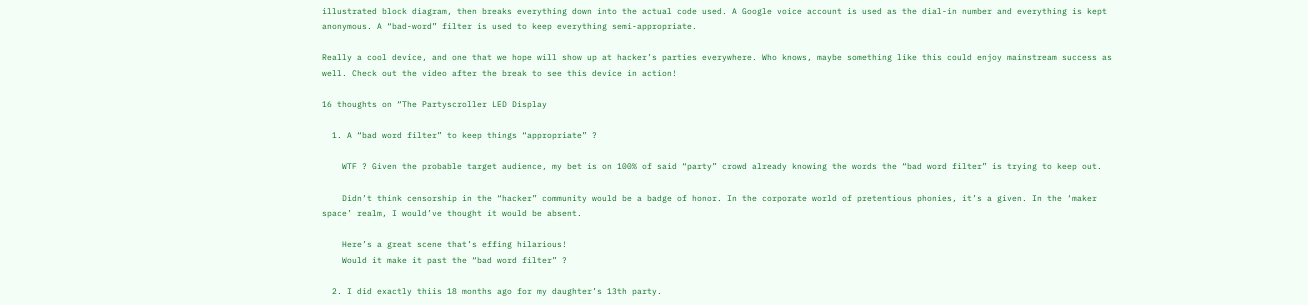illustrated block diagram, then breaks everything down into the actual code used. A Google voice account is used as the dial-in number and everything is kept anonymous. A “bad-word” filter is used to keep everything semi-appropriate.

Really a cool device, and one that we hope will show up at hacker’s parties everywhere. Who knows, maybe something like this could enjoy mainstream success as well. Check out the video after the break to see this device in action!

16 thoughts on “The Partyscroller LED Display

  1. A “bad word filter” to keep things “appropriate” ?

    WTF ? Given the probable target audience, my bet is on 100% of said “party” crowd already knowing the words the “bad word filter” is trying to keep out.

    Didn’t think censorship in the “hacker” community would be a badge of honor. In the corporate world of pretentious phonies, it’s a given. In the ‘maker space’ realm, I would’ve thought it would be absent.

    Here’s a great scene that’s effing hilarious!
    Would it make it past the “bad word filter” ?

  2. I did exactly thiis 18 months ago for my daughter’s 13th party.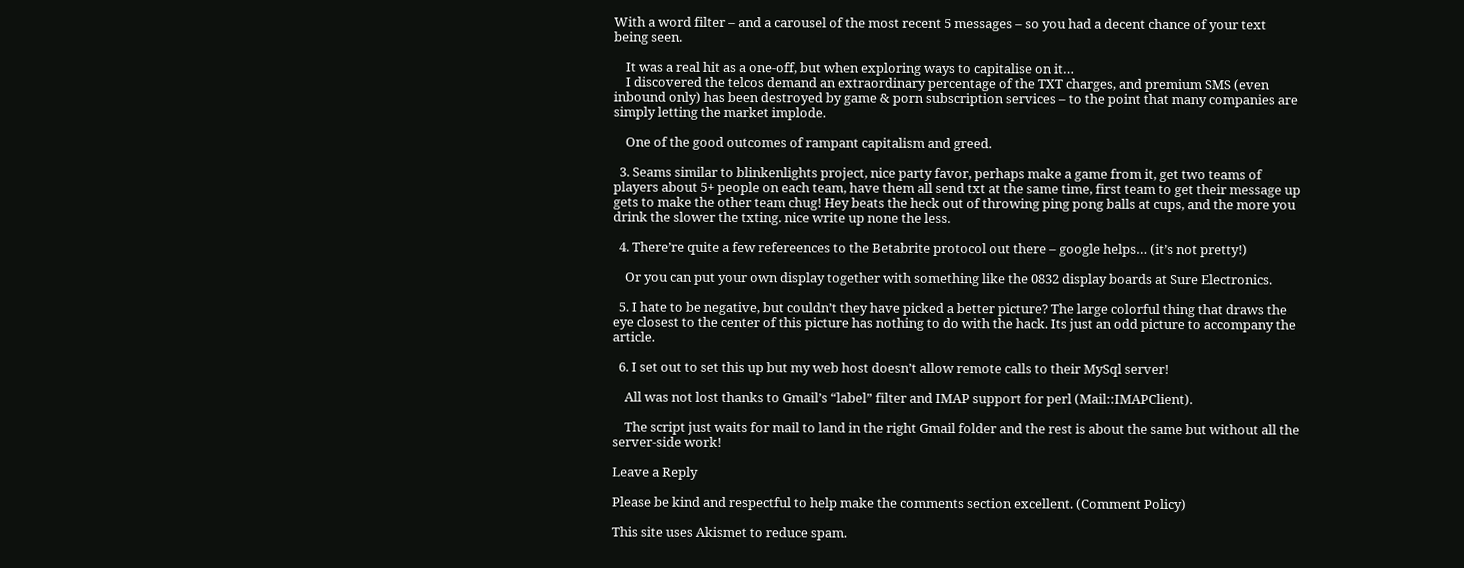With a word filter – and a carousel of the most recent 5 messages – so you had a decent chance of your text being seen.

    It was a real hit as a one-off, but when exploring ways to capitalise on it…
    I discovered the telcos demand an extraordinary percentage of the TXT charges, and premium SMS (even inbound only) has been destroyed by game & porn subscription services – to the point that many companies are simply letting the market implode.

    One of the good outcomes of rampant capitalism and greed.

  3. Seams similar to blinkenlights project, nice party favor, perhaps make a game from it, get two teams of players about 5+ people on each team, have them all send txt at the same time, first team to get their message up gets to make the other team chug! Hey beats the heck out of throwing ping pong balls at cups, and the more you drink the slower the txting. nice write up none the less.

  4. There’re quite a few refereences to the Betabrite protocol out there – google helps… (it’s not pretty!)

    Or you can put your own display together with something like the 0832 display boards at Sure Electronics.

  5. I hate to be negative, but couldn’t they have picked a better picture? The large colorful thing that draws the eye closest to the center of this picture has nothing to do with the hack. Its just an odd picture to accompany the article.

  6. I set out to set this up but my web host doesn’t allow remote calls to their MySql server!

    All was not lost thanks to Gmail’s “label” filter and IMAP support for perl (Mail::IMAPClient).

    The script just waits for mail to land in the right Gmail folder and the rest is about the same but without all the server-side work!

Leave a Reply

Please be kind and respectful to help make the comments section excellent. (Comment Policy)

This site uses Akismet to reduce spam.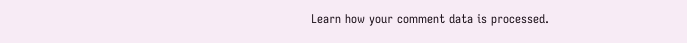Learn how your comment data is processed.